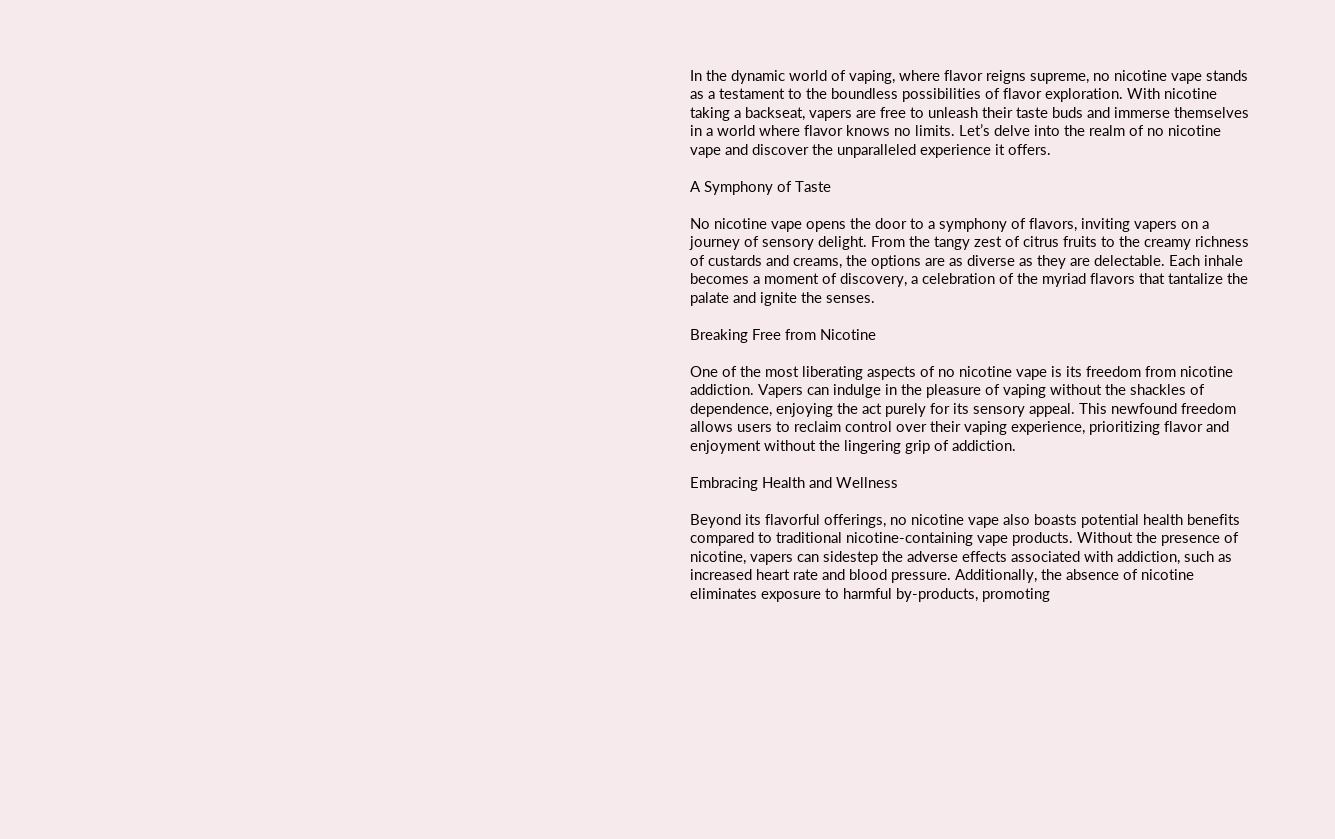In the dynamic world of vaping, where flavor reigns supreme, no nicotine vape stands as a testament to the boundless possibilities of flavor exploration. With nicotine taking a backseat, vapers are free to unleash their taste buds and immerse themselves in a world where flavor knows no limits. Let’s delve into the realm of no nicotine vape and discover the unparalleled experience it offers.

A Symphony of Taste

No nicotine vape opens the door to a symphony of flavors, inviting vapers on a journey of sensory delight. From the tangy zest of citrus fruits to the creamy richness of custards and creams, the options are as diverse as they are delectable. Each inhale becomes a moment of discovery, a celebration of the myriad flavors that tantalize the palate and ignite the senses.

Breaking Free from Nicotine

One of the most liberating aspects of no nicotine vape is its freedom from nicotine addiction. Vapers can indulge in the pleasure of vaping without the shackles of dependence, enjoying the act purely for its sensory appeal. This newfound freedom allows users to reclaim control over their vaping experience, prioritizing flavor and enjoyment without the lingering grip of addiction.

Embracing Health and Wellness

Beyond its flavorful offerings, no nicotine vape also boasts potential health benefits compared to traditional nicotine-containing vape products. Without the presence of nicotine, vapers can sidestep the adverse effects associated with addiction, such as increased heart rate and blood pressure. Additionally, the absence of nicotine eliminates exposure to harmful by-products, promoting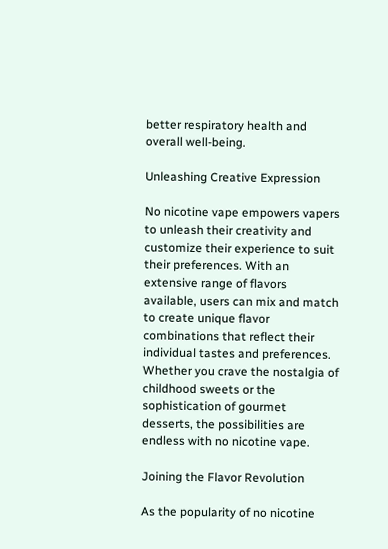better respiratory health and overall well-being.

Unleashing Creative Expression

No nicotine vape empowers vapers to unleash their creativity and customize their experience to suit their preferences. With an extensive range of flavors available, users can mix and match to create unique flavor combinations that reflect their individual tastes and preferences. Whether you crave the nostalgia of childhood sweets or the sophistication of gourmet desserts, the possibilities are endless with no nicotine vape.

Joining the Flavor Revolution

As the popularity of no nicotine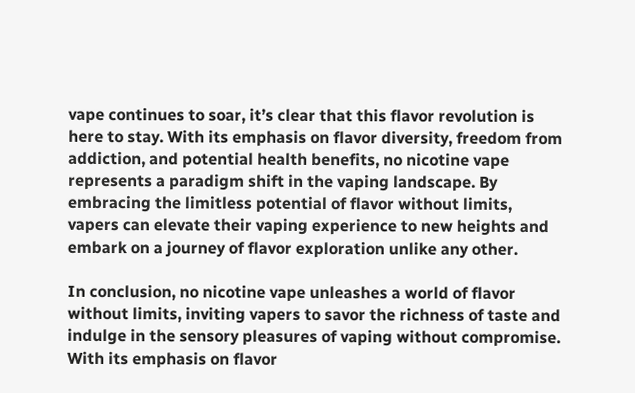vape continues to soar, it’s clear that this flavor revolution is here to stay. With its emphasis on flavor diversity, freedom from addiction, and potential health benefits, no nicotine vape represents a paradigm shift in the vaping landscape. By embracing the limitless potential of flavor without limits, vapers can elevate their vaping experience to new heights and embark on a journey of flavor exploration unlike any other.

In conclusion, no nicotine vape unleashes a world of flavor without limits, inviting vapers to savor the richness of taste and indulge in the sensory pleasures of vaping without compromise. With its emphasis on flavor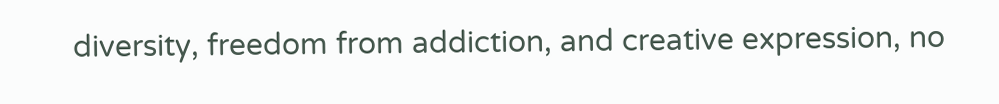diversity, freedom from addiction, and creative expression, no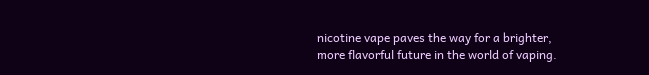nicotine vape paves the way for a brighter, more flavorful future in the world of vaping.